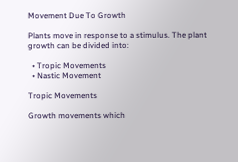Movement Due To Growth

Plants move in response to a stimulus. The plant growth can be divided into:

  • Tropic Movements
  • Nastic Movement

Tropic Movements

Growth movements which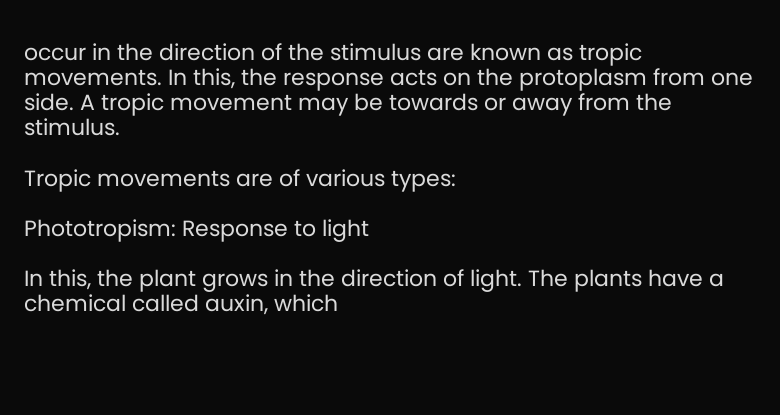occur in the direction of the stimulus are known as tropic movements. In this, the response acts on the protoplasm from one side. A tropic movement may be towards or away from the stimulus.

Tropic movements are of various types:

Phototropism: Response to light

In this, the plant grows in the direction of light. The plants have a chemical called auxin, which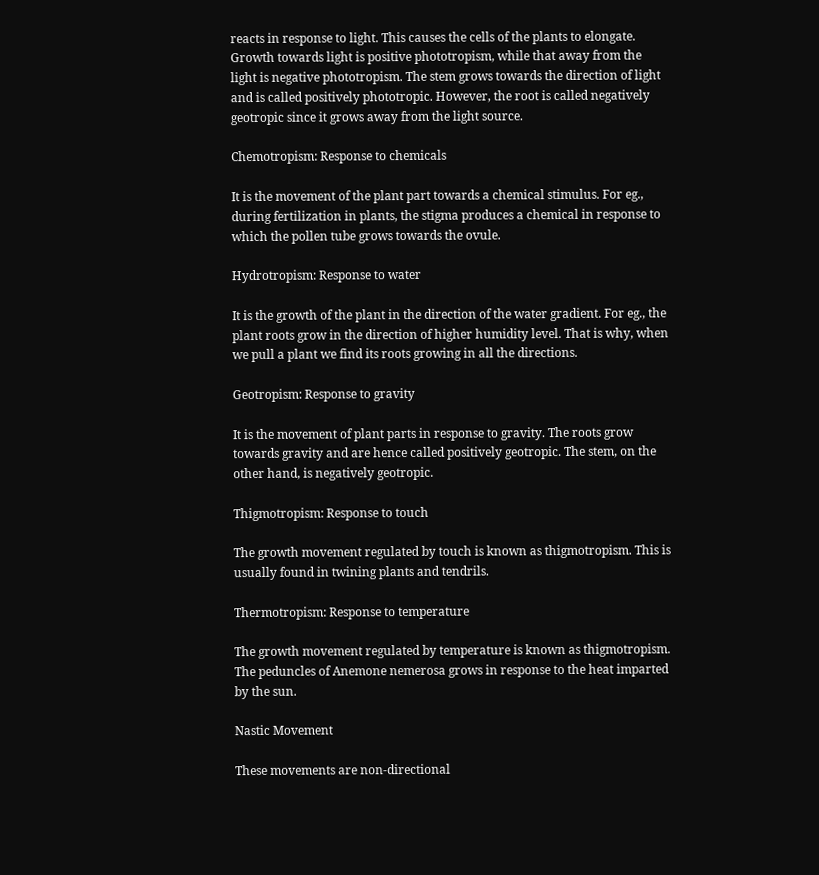reacts in response to light. This causes the cells of the plants to elongate. Growth towards light is positive phototropism, while that away from the light is negative phototropism. The stem grows towards the direction of light and is called positively phototropic. However, the root is called negatively geotropic since it grows away from the light source.

Chemotropism: Response to chemicals

It is the movement of the plant part towards a chemical stimulus. For eg., during fertilization in plants, the stigma produces a chemical in response to which the pollen tube grows towards the ovule.

Hydrotropism: Response to water

It is the growth of the plant in the direction of the water gradient. For eg., the plant roots grow in the direction of higher humidity level. That is why, when we pull a plant we find its roots growing in all the directions.

Geotropism: Response to gravity

It is the movement of plant parts in response to gravity. The roots grow towards gravity and are hence called positively geotropic. The stem, on the other hand, is negatively geotropic.

Thigmotropism: Response to touch

The growth movement regulated by touch is known as thigmotropism. This is usually found in twining plants and tendrils.

Thermotropism: Response to temperature

The growth movement regulated by temperature is known as thigmotropism. The peduncles of Anemone nemerosa grows in response to the heat imparted by the sun.

Nastic Movement

These movements are non-directional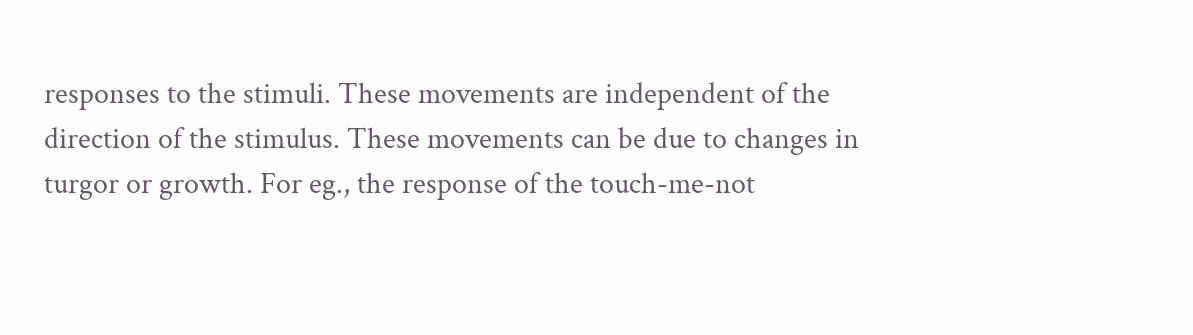responses to the stimuli. These movements are independent of the direction of the stimulus. These movements can be due to changes in turgor or growth. For eg., the response of the touch-me-not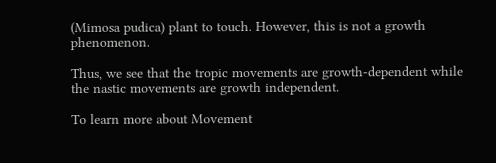(Mimosa pudica) plant to touch. However, this is not a growth phenomenon.

Thus, we see that the tropic movements are growth-dependent while the nastic movements are growth independent.

To learn more about Movement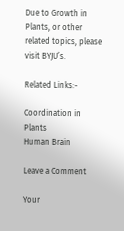Due to Growth in Plants, or other related topics, please visit BYJU’s.

Related Links:-

Coordination in Plants
Human Brain

Leave a Comment

Your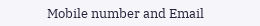Mobile number and Email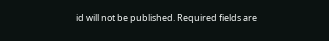id will not be published. Required fields are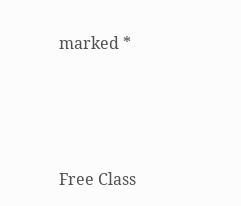marked *




Free Class